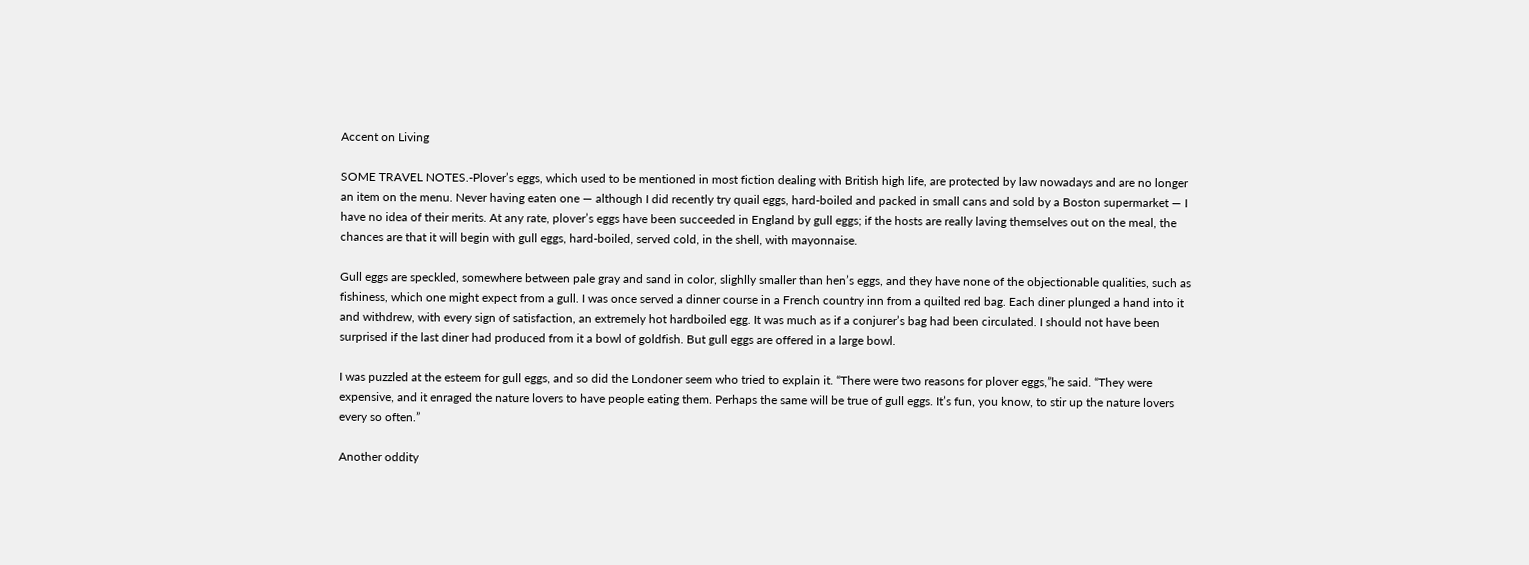Accent on Living

SOME TRAVEL NOTES.-Plover’s eggs, which used to be mentioned in most fiction dealing with British high life, are protected by law nowadays and are no longer an item on the menu. Never having eaten one — although I did recently try quail eggs, hard-boiled and packed in small cans and sold by a Boston supermarket — I have no idea of their merits. At any rate, plover’s eggs have been succeeded in England by gull eggs; if the hosts are really laving themselves out on the meal, the chances are that it will begin with gull eggs, hard-boiled, served cold, in the shell, with mayonnaise.

Gull eggs are speckled, somewhere between pale gray and sand in color, slighlly smaller than hen’s eggs, and they have none of the objectionable qualities, such as fishiness, which one might expect from a gull. I was once served a dinner course in a French country inn from a quilted red bag. Each diner plunged a hand into it and withdrew, with every sign of satisfaction, an extremely hot hardboiled egg. It was much as if a conjurer’s bag had been circulated. I should not have been surprised if the last diner had produced from it a bowl of goldfish. But gull eggs are offered in a large bowl.

I was puzzled at the esteem for gull eggs, and so did the Londoner seem who tried to explain it. “There were two reasons for plover eggs,”he said. “They were expensive, and it enraged the nature lovers to have people eating them. Perhaps the same will be true of gull eggs. It’s fun, you know, to stir up the nature lovers every so often.”

Another oddity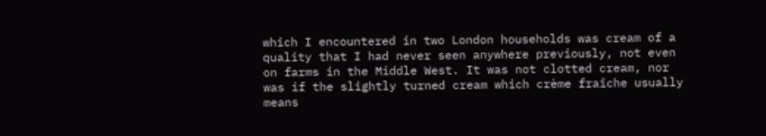which I encountered in two London households was cream of a quality that I had never seen anywhere previously, not even on farms in the Middle West. It was not clotted cream, nor was if the slightly turned cream which crème fraîche usually means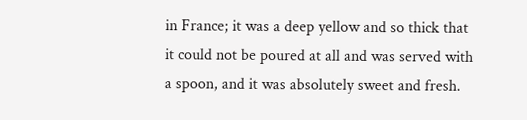in France; it was a deep yellow and so thick that it could not be poured at all and was served with a spoon, and it was absolutely sweet and fresh.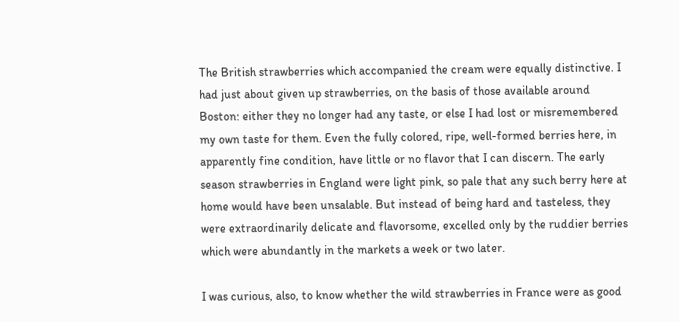The British strawberries which accompanied the cream were equally distinctive. I had just about given up strawberries, on the basis of those available around Boston: either they no longer had any taste, or else I had lost or misremembered my own taste for them. Even the fully colored, ripe, well-formed berries here, in apparently fine condition, have little or no flavor that I can discern. The early season strawberries in England were light pink, so pale that any such berry here at home would have been unsalable. But instead of being hard and tasteless, they were extraordinarily delicate and flavorsome, excelled only by the ruddier berries which were abundantly in the markets a week or two later.

I was curious, also, to know whether the wild strawberries in France were as good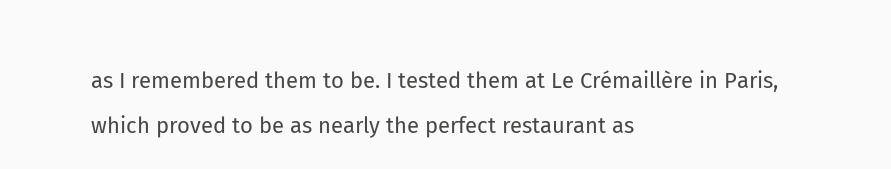as I remembered them to be. I tested them at Le Crémaillère in Paris, which proved to be as nearly the perfect restaurant as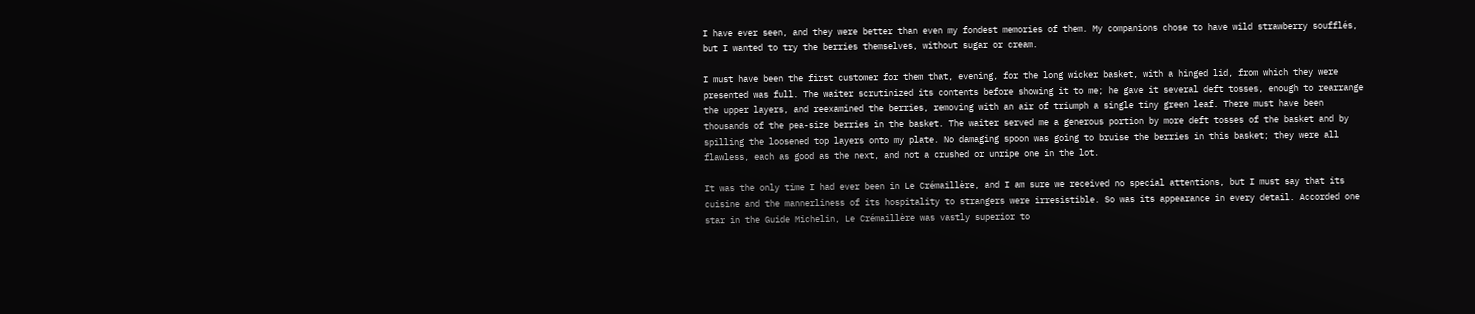I have ever seen, and they were better than even my fondest memories of them. My companions chose to have wild strawberry soufflés, but I wanted to try the berries themselves, without sugar or cream.

I must have been the first customer for them that, evening, for the long wicker basket, with a hinged lid, from which they were presented was full. The waiter scrutinized its contents before showing it to me; he gave it several deft tosses, enough to rearrange the upper layers, and reexamined the berries, removing with an air of triumph a single tiny green leaf. There must have been thousands of the pea-size berries in the basket. The waiter served me a generous portion by more deft tosses of the basket and by spilling the loosened top layers onto my plate. No damaging spoon was going to bruise the berries in this basket; they were all flawless, each as good as the next, and not a crushed or unripe one in the lot.

It was the only time I had ever been in Le Crémaillère, and I am sure we received no special attentions, but I must say that its cuisine and the mannerliness of its hospitality to strangers were irresistible. So was its appearance in every detail. Accorded one star in the Guide Michelin, Le Crémaillère was vastly superior to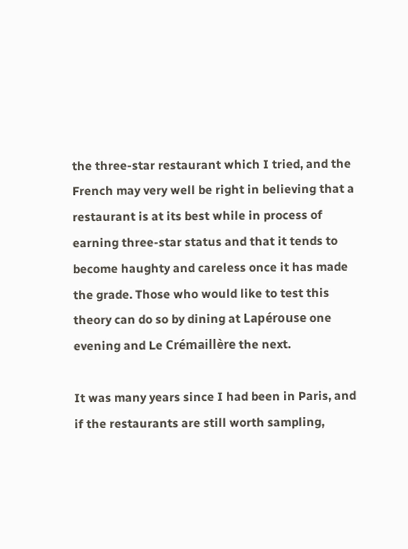the three-star restaurant which I tried, and the French may very well be right in believing that a restaurant is at its best while in process of earning three-star status and that it tends to become haughty and careless once it has made the grade. Those who would like to test this theory can do so by dining at Lapérouse one evening and Le Crémaillère the next.

It was many years since I had been in Paris, and if the restaurants are still worth sampling,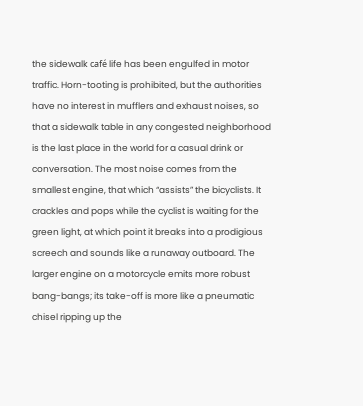the sidewalk café life has been engulfed in motor traffic. Horn-tooting is prohibited, but the authorities have no interest in mufflers and exhaust noises, so that a sidewalk table in any congested neighborhood is the last place in the world for a casual drink or conversation. The most noise comes from the smallest engine, that which “assists” the bicyclists. It crackles and pops while the cyclist is waiting for the green light, at which point it breaks into a prodigious screech and sounds like a runaway outboard. The larger engine on a motorcycle emits more robust bang-bangs; its take-off is more like a pneumatic chisel ripping up the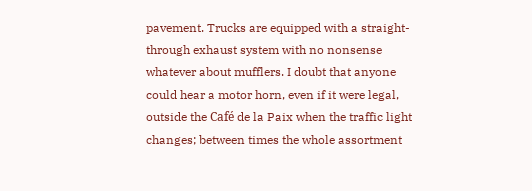pavement. Trucks are equipped with a straight-through exhaust system with no nonsense whatever about mufflers. I doubt that anyone could hear a motor horn, even if it were legal, outside the Café de la Paix when the traffic light changes; between times the whole assortment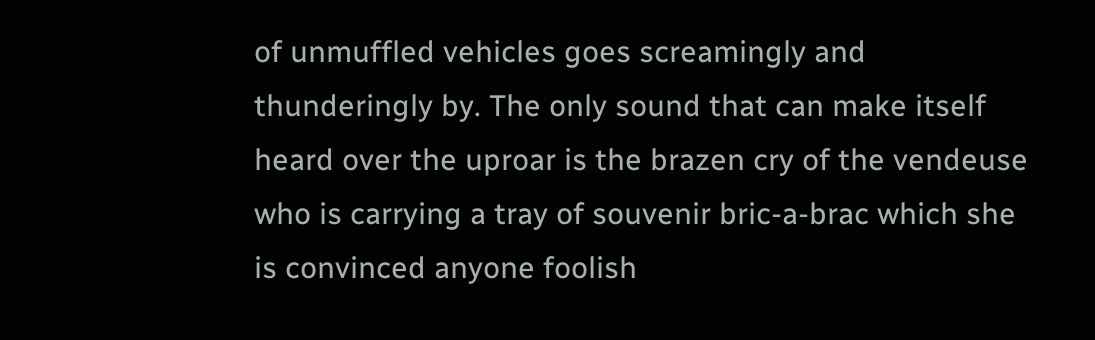of unmuffled vehicles goes screamingly and thunderingly by. The only sound that can make itself heard over the uproar is the brazen cry of the vendeuse who is carrying a tray of souvenir bric-a-brac which she is convinced anyone foolish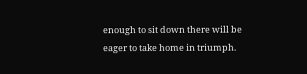enough to sit down there will be eager to take home in triumph.